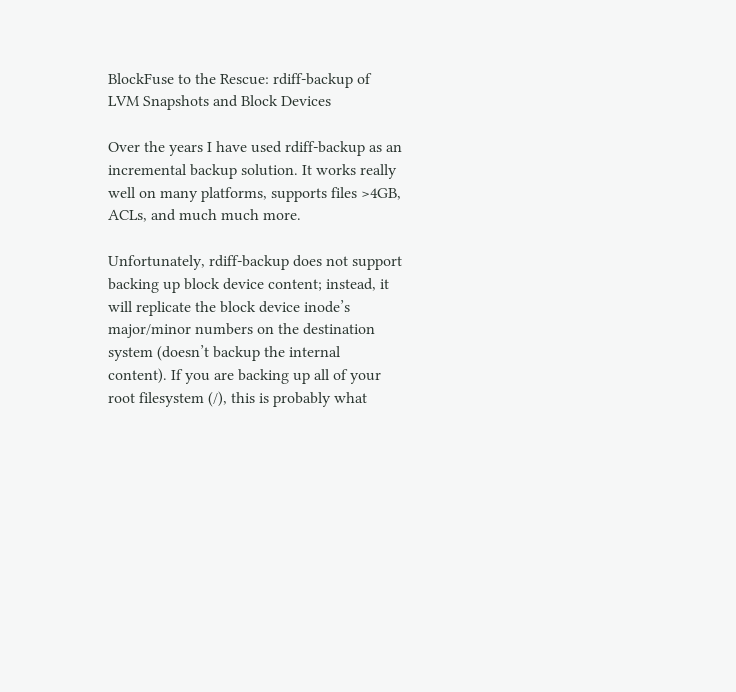BlockFuse to the Rescue: rdiff-backup of LVM Snapshots and Block Devices

Over the years I have used rdiff-backup as an incremental backup solution. It works really well on many platforms, supports files >4GB, ACLs, and much much more.

Unfortunately, rdiff-backup does not support backing up block device content; instead, it will replicate the block device inode’s major/minor numbers on the destination system (doesn’t backup the internal content). If you are backing up all of your root filesystem (/), this is probably what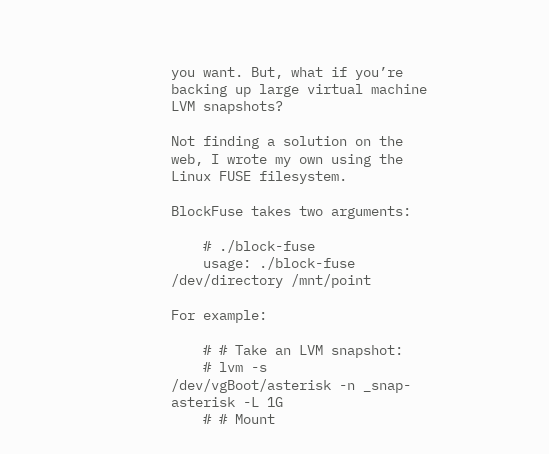you want. But, what if you’re backing up large virtual machine LVM snapshots?

Not finding a solution on the web, I wrote my own using the Linux FUSE filesystem.

BlockFuse takes two arguments:

    # ./block-fuse
    usage: ./block-fuse /dev/directory /mnt/point

For example:

    # # Take an LVM snapshot:
    # lvm -s /dev/vgBoot/asterisk -n _snap-asterisk -L 1G
    # # Mount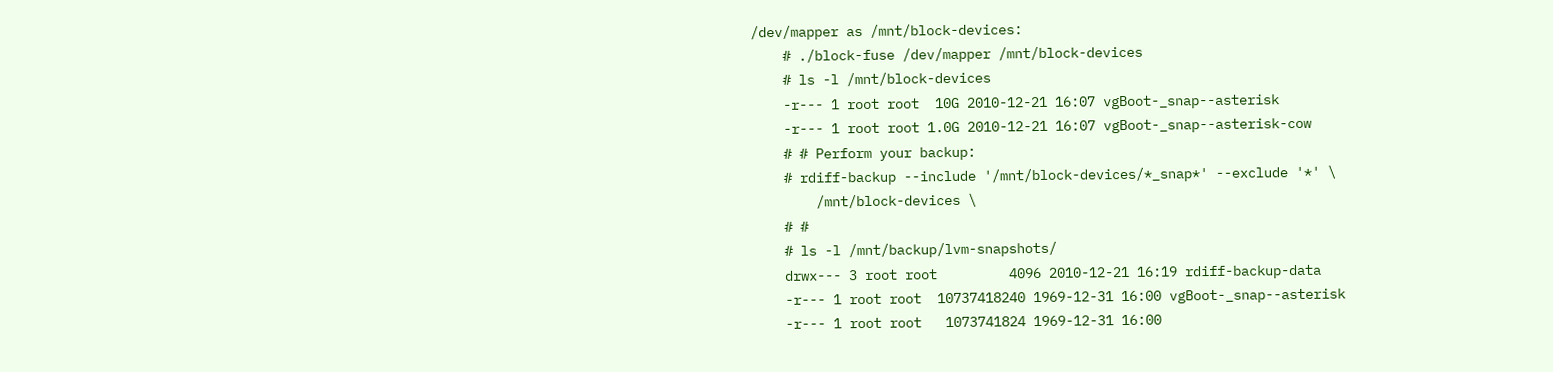/dev/mapper as /mnt/block-devices:
    # ./block-fuse /dev/mapper /mnt/block-devices
    # ls -l /mnt/block-devices
    -r--- 1 root root  10G 2010-12-21 16:07 vgBoot-_snap--asterisk
    -r--- 1 root root 1.0G 2010-12-21 16:07 vgBoot-_snap--asterisk-cow
    # # Perform your backup:
    # rdiff-backup --include '/mnt/block-devices/*_snap*' --exclude '*' \
        /mnt/block-devices \
    # #
    # ls -l /mnt/backup/lvm-snapshots/
    drwx--- 3 root root         4096 2010-12-21 16:19 rdiff-backup-data
    -r--- 1 root root  10737418240 1969-12-31 16:00 vgBoot-_snap--asterisk
    -r--- 1 root root   1073741824 1969-12-31 16:00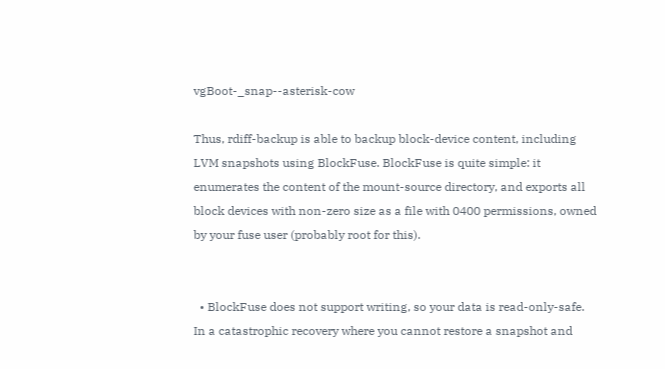vgBoot-_snap--asterisk-cow

Thus, rdiff-backup is able to backup block-device content, including LVM snapshots using BlockFuse. BlockFuse is quite simple: it enumerates the content of the mount-source directory, and exports all block devices with non-zero size as a file with 0400 permissions, owned by your fuse user (probably root for this).


  • BlockFuse does not support writing, so your data is read-only-safe. In a catastrophic recovery where you cannot restore a snapshot and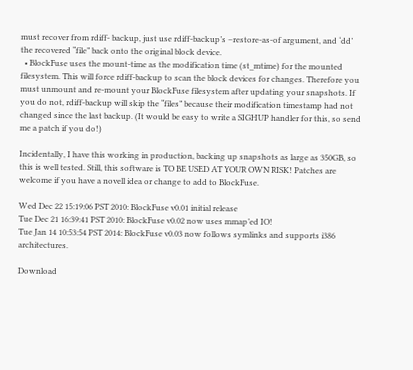must recover from rdiff- backup, just use rdiff-backup’s –restore-as-of argument, and ‘dd’ the recovered “file” back onto the original block device.
  • BlockFuse uses the mount-time as the modification time (st_mtime) for the mounted filesystem. This will force rdiff-backup to scan the block devices for changes. Therefore you must unmount and re-mount your BlockFuse filesystem after updating your snapshots. If you do not, rdiff-backup will skip the “files” because their modification timestamp had not changed since the last backup. (It would be easy to write a SIGHUP handler for this, so send me a patch if you do!)

Incidentally, I have this working in production, backing up snapshots as large as 350GB, so this is well tested. Still, this software is TO BE USED AT YOUR OWN RISK! Patches are welcome if you have a novell idea or change to add to BlockFuse.

Wed Dec 22 15:19:06 PST 2010: BlockFuse v0.01 initial release
Tue Dec 21 16:39:41 PST 2010: BlockFuse v0.02 now uses mmap’ed IO!
Tue Jan 14 10:53:54 PST 2014: BlockFuse v0.03 now follows symlinks and supports i386 architectures.

Download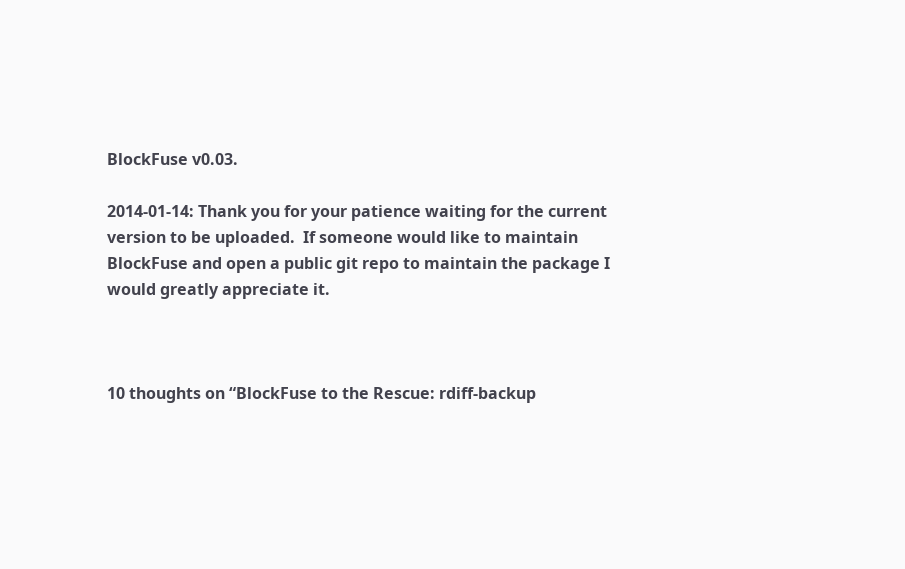BlockFuse v0.03.

2014-01-14: Thank you for your patience waiting for the current version to be uploaded.  If someone would like to maintain BlockFuse and open a public git repo to maintain the package I would greatly appreciate it.



10 thoughts on “BlockFuse to the Rescue: rdiff-backup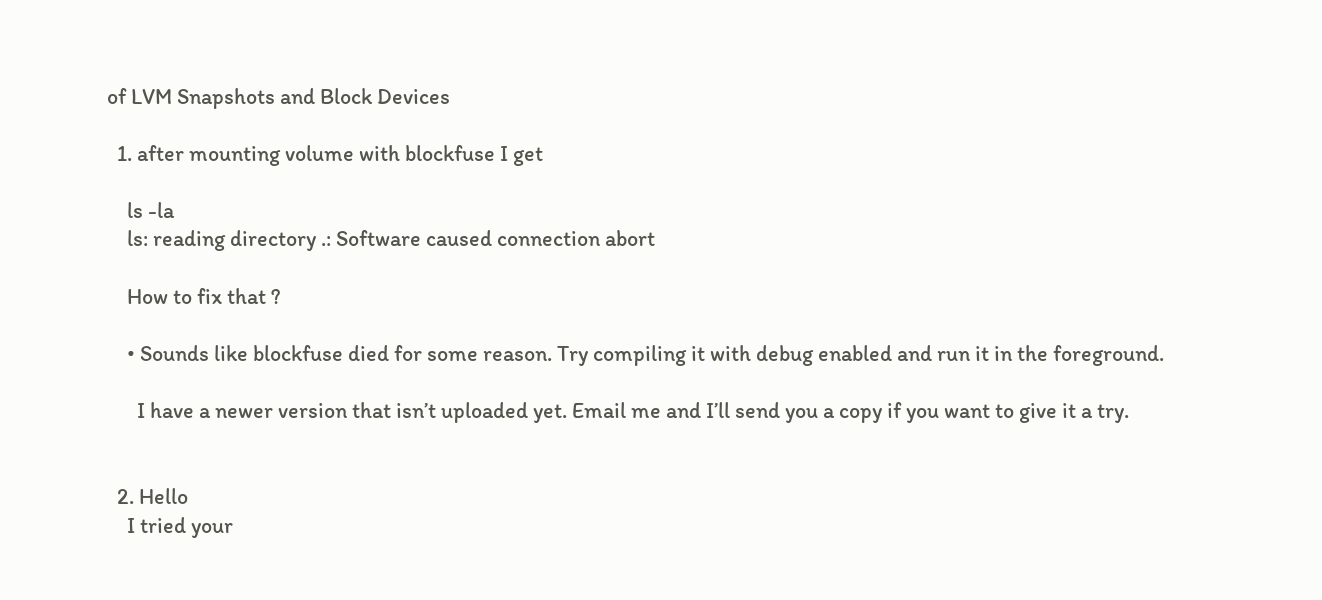of LVM Snapshots and Block Devices

  1. after mounting volume with blockfuse I get

    ls -la
    ls: reading directory .: Software caused connection abort

    How to fix that ?

    • Sounds like blockfuse died for some reason. Try compiling it with debug enabled and run it in the foreground.

      I have a newer version that isn’t uploaded yet. Email me and I’ll send you a copy if you want to give it a try.


  2. Hello
    I tried your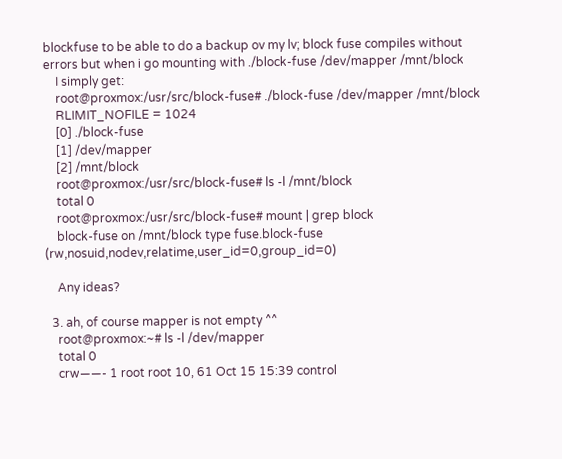blockfuse to be able to do a backup ov my lv; block fuse compiles without errors but when i go mounting with ./block-fuse /dev/mapper /mnt/block
    I simply get:
    root@proxmox:/usr/src/block-fuse# ./block-fuse /dev/mapper /mnt/block
    RLIMIT_NOFILE = 1024
    [0] ./block-fuse
    [1] /dev/mapper
    [2] /mnt/block
    root@proxmox:/usr/src/block-fuse# ls -l /mnt/block
    total 0
    root@proxmox:/usr/src/block-fuse# mount | grep block
    block-fuse on /mnt/block type fuse.block-fuse (rw,nosuid,nodev,relatime,user_id=0,group_id=0)

    Any ideas?

  3. ah, of course mapper is not empty ^^
    root@proxmox:~# ls -l /dev/mapper
    total 0
    crw——- 1 root root 10, 61 Oct 15 15:39 control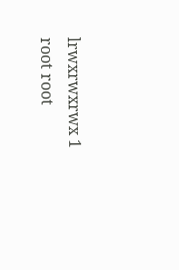lrwxrwxrwx 1 root root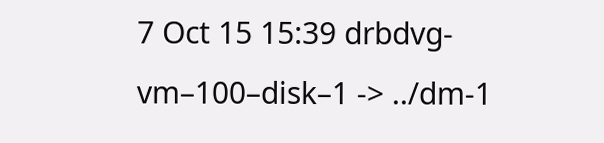7 Oct 15 15:39 drbdvg-vm–100–disk–1 -> ../dm-1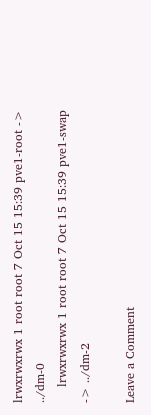lrwxrwxrwx 1 root root 7 Oct 15 15:39 pve1-root -> ../dm-0
    lrwxrwxrwx 1 root root 7 Oct 15 15:39 pve1-swap -> ../dm-2

Leave a Comment